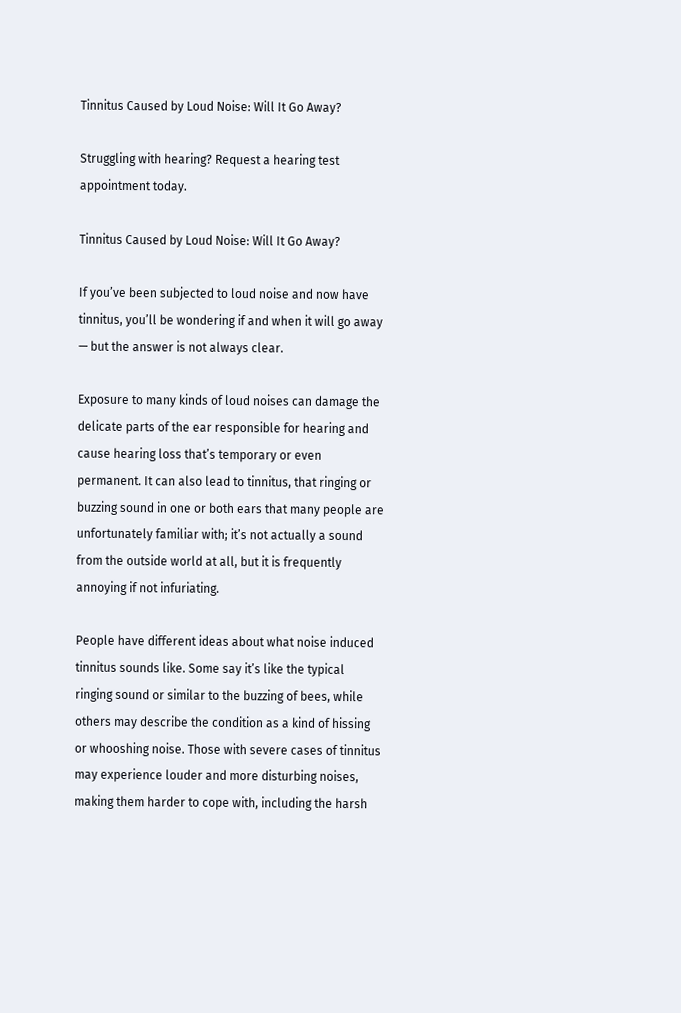Tinnitus Caused by Loud Noise: Will It Go Away?

Struggling with hearing? Request a hearing test appointment today.

Tinnitus Caused by Loud Noise: Will It Go Away?

If you’ve been subjected to loud noise and now have tinnitus, you’ll be wondering if and when it will go away — but the answer is not always clear.

Exposure to many kinds of loud noises can damage the delicate parts of the ear responsible for hearing and cause hearing loss that’s temporary or even permanent. It can also lead to tinnitus, that ringing or buzzing sound in one or both ears that many people are unfortunately familiar with; it’s not actually a sound from the outside world at all, but it is frequently annoying if not infuriating.

People have different ideas about what noise induced tinnitus sounds like. Some say it’s like the typical ringing sound or similar to the buzzing of bees, while others may describe the condition as a kind of hissing or whooshing noise. Those with severe cases of tinnitus may experience louder and more disturbing noises, making them harder to cope with, including the harsh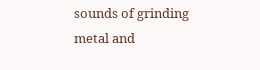sounds of grinding metal and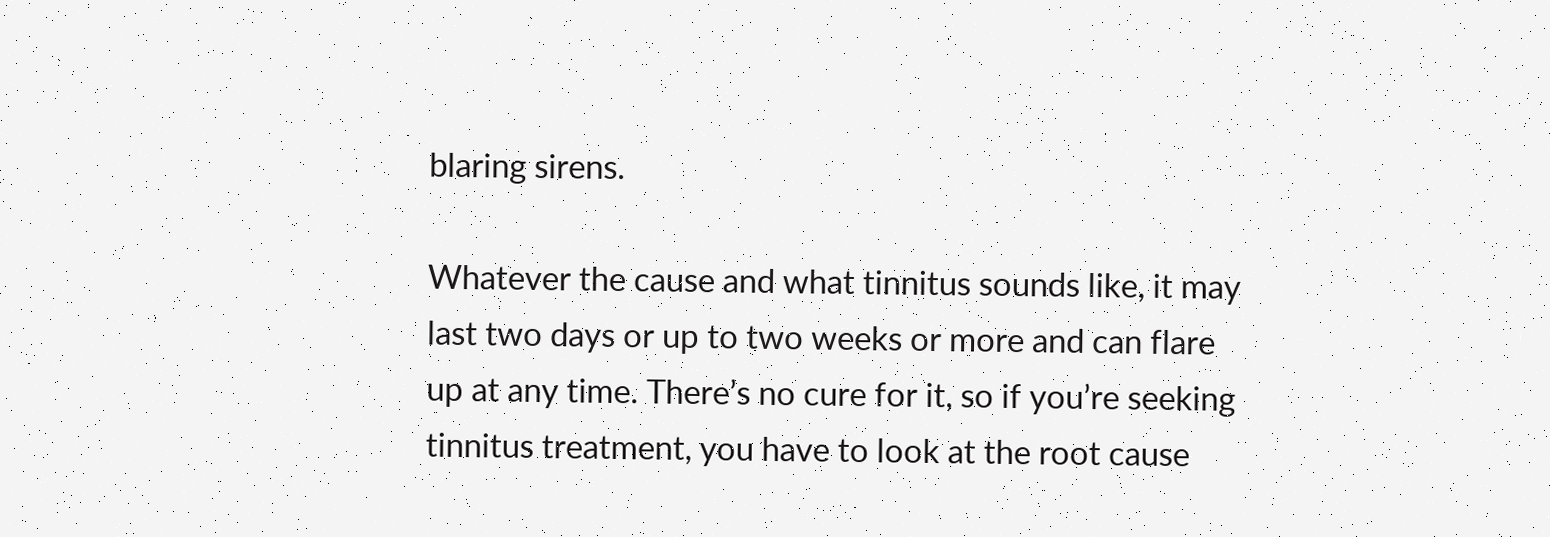blaring sirens.

Whatever the cause and what tinnitus sounds like, it may last two days or up to two weeks or more and can flare up at any time. There’s no cure for it, so if you’re seeking tinnitus treatment, you have to look at the root cause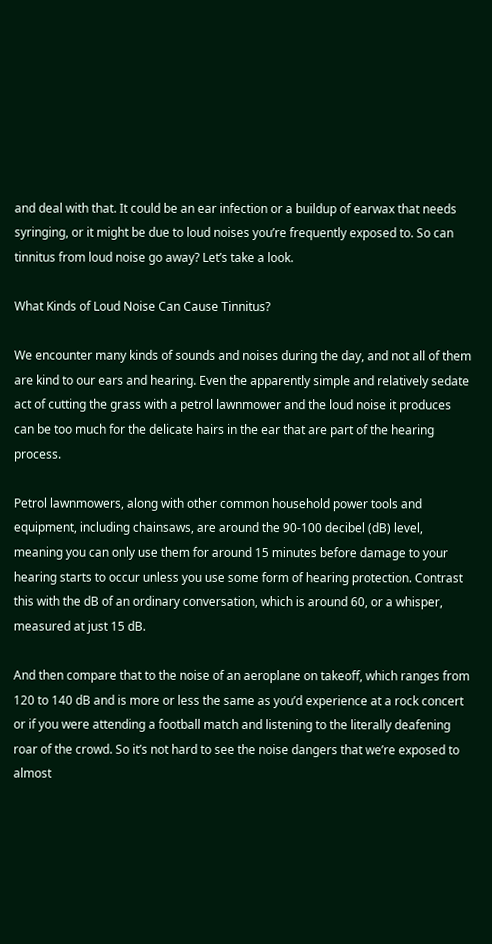and deal with that. It could be an ear infection or a buildup of earwax that needs syringing, or it might be due to loud noises you’re frequently exposed to. So can tinnitus from loud noise go away? Let’s take a look.

What Kinds of Loud Noise Can Cause Tinnitus?

We encounter many kinds of sounds and noises during the day, and not all of them are kind to our ears and hearing. Even the apparently simple and relatively sedate act of cutting the grass with a petrol lawnmower and the loud noise it produces can be too much for the delicate hairs in the ear that are part of the hearing process.

Petrol lawnmowers, along with other common household power tools and equipment, including chainsaws, are around the 90-100 decibel (dB) level, meaning you can only use them for around 15 minutes before damage to your hearing starts to occur unless you use some form of hearing protection. Contrast this with the dB of an ordinary conversation, which is around 60, or a whisper, measured at just 15 dB.

And then compare that to the noise of an aeroplane on takeoff, which ranges from 120 to 140 dB and is more or less the same as you’d experience at a rock concert or if you were attending a football match and listening to the literally deafening roar of the crowd. So it’s not hard to see the noise dangers that we’re exposed to almost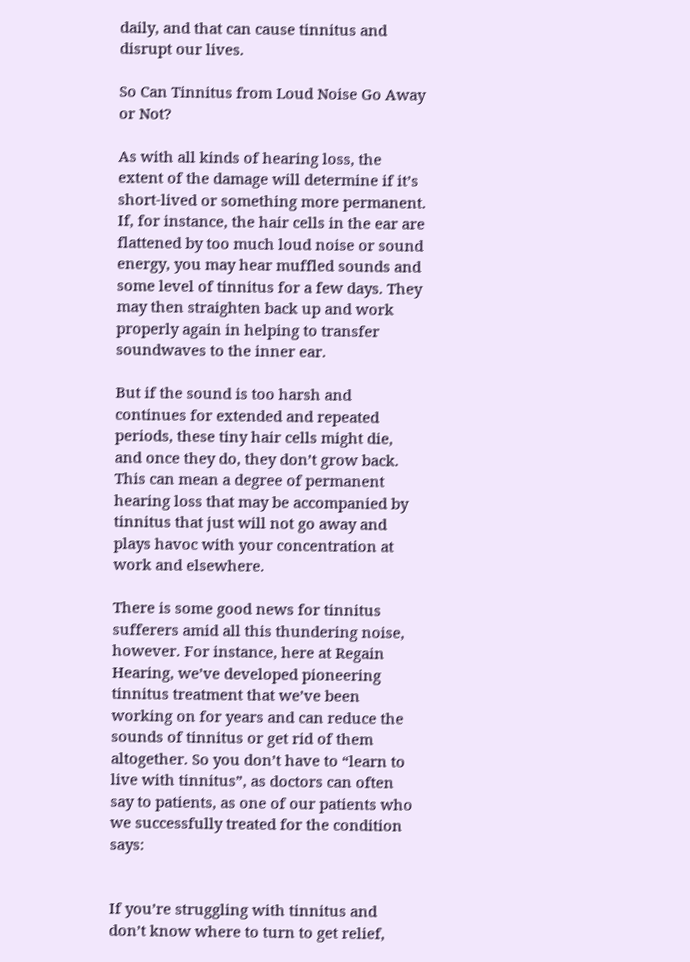daily, and that can cause tinnitus and disrupt our lives.

So Can Tinnitus from Loud Noise Go Away or Not?

As with all kinds of hearing loss, the extent of the damage will determine if it’s short-lived or something more permanent. If, for instance, the hair cells in the ear are flattened by too much loud noise or sound energy, you may hear muffled sounds and some level of tinnitus for a few days. They may then straighten back up and work properly again in helping to transfer soundwaves to the inner ear.

But if the sound is too harsh and continues for extended and repeated periods, these tiny hair cells might die, and once they do, they don’t grow back. This can mean a degree of permanent hearing loss that may be accompanied by tinnitus that just will not go away and plays havoc with your concentration at work and elsewhere.

There is some good news for tinnitus sufferers amid all this thundering noise, however. For instance, here at Regain Hearing, we’ve developed pioneering tinnitus treatment that we’ve been working on for years and can reduce the sounds of tinnitus or get rid of them altogether. So you don’t have to “learn to live with tinnitus”, as doctors can often say to patients, as one of our patients who we successfully treated for the condition says:


If you’re struggling with tinnitus and don’t know where to turn to get relief,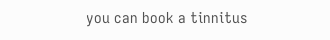you can book a tinnitus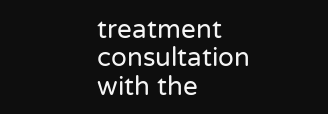treatment consultation with the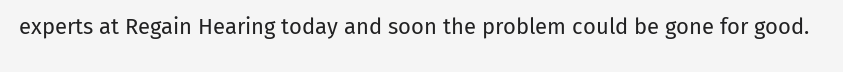experts at Regain Hearing today and soon the problem could be gone for good.